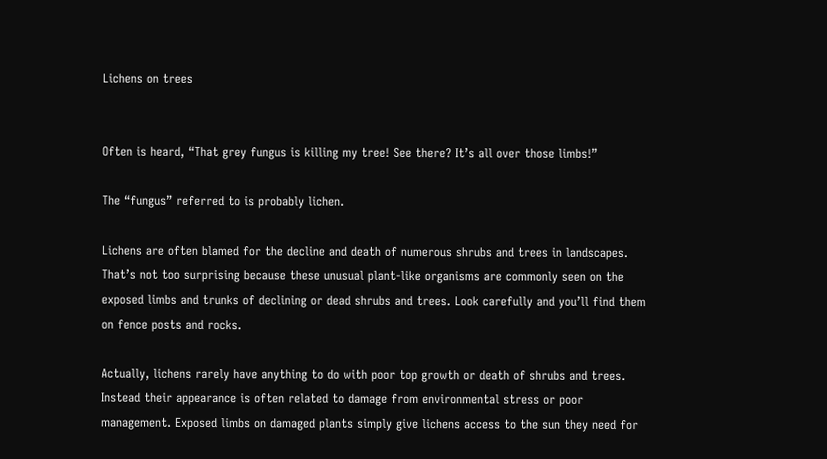Lichens on trees


Often is heard, “That grey fungus is killing my tree! See there? It’s all over those limbs!”

The “fungus” referred to is probably lichen.

Lichens are often blamed for the decline and death of numerous shrubs and trees in landscapes. That’s not too surprising because these unusual plant-like organisms are commonly seen on the exposed limbs and trunks of declining or dead shrubs and trees. Look carefully and you’ll find them on fence posts and rocks.

Actually, lichens rarely have anything to do with poor top growth or death of shrubs and trees. Instead their appearance is often related to damage from environmental stress or poor management. Exposed limbs on damaged plants simply give lichens access to the sun they need for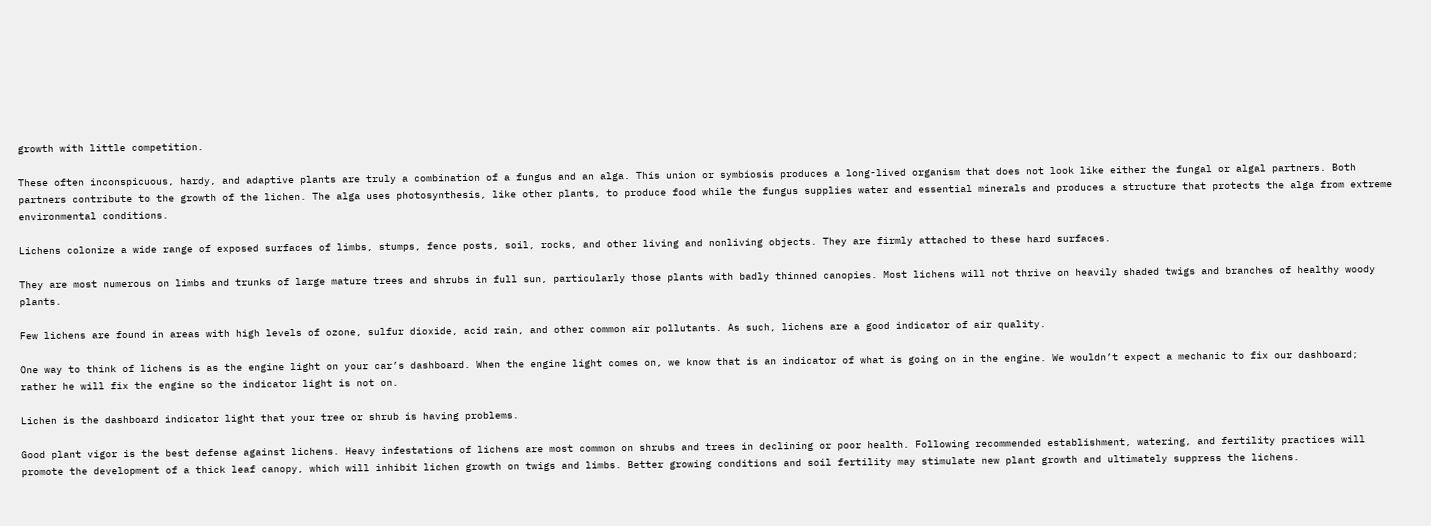growth with little competition.

These often inconspicuous, hardy, and adaptive plants are truly a combination of a fungus and an alga. This union or symbiosis produces a long-lived organism that does not look like either the fungal or algal partners. Both partners contribute to the growth of the lichen. The alga uses photosynthesis, like other plants, to produce food while the fungus supplies water and essential minerals and produces a structure that protects the alga from extreme environmental conditions.

Lichens colonize a wide range of exposed surfaces of limbs, stumps, fence posts, soil, rocks, and other living and nonliving objects. They are firmly attached to these hard surfaces.

They are most numerous on limbs and trunks of large mature trees and shrubs in full sun, particularly those plants with badly thinned canopies. Most lichens will not thrive on heavily shaded twigs and branches of healthy woody plants.

Few lichens are found in areas with high levels of ozone, sulfur dioxide, acid rain, and other common air pollutants. As such, lichens are a good indicator of air quality.

One way to think of lichens is as the engine light on your car’s dashboard. When the engine light comes on, we know that is an indicator of what is going on in the engine. We wouldn’t expect a mechanic to fix our dashboard; rather he will fix the engine so the indicator light is not on.

Lichen is the dashboard indicator light that your tree or shrub is having problems.

Good plant vigor is the best defense against lichens. Heavy infestations of lichens are most common on shrubs and trees in declining or poor health. Following recommended establishment, watering, and fertility practices will promote the development of a thick leaf canopy, which will inhibit lichen growth on twigs and limbs. Better growing conditions and soil fertility may stimulate new plant growth and ultimately suppress the lichens.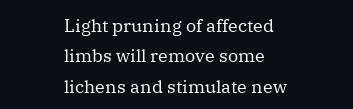Light pruning of affected limbs will remove some lichens and stimulate new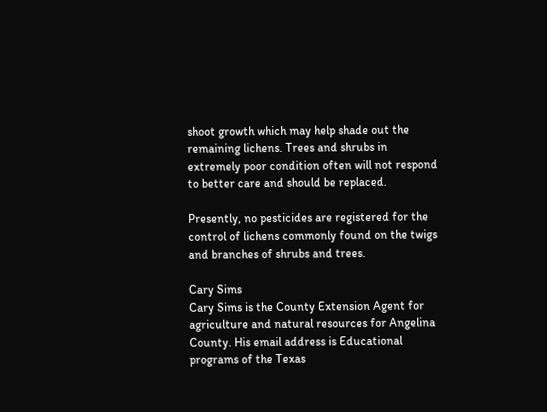shoot growth which may help shade out the remaining lichens. Trees and shrubs in extremely poor condition often will not respond to better care and should be replaced.

Presently, no pesticides are registered for the control of lichens commonly found on the twigs and branches of shrubs and trees.

Cary Sims
Cary Sims is the County Extension Agent for agriculture and natural resources for Angelina County. His email address is Educational programs of the Texas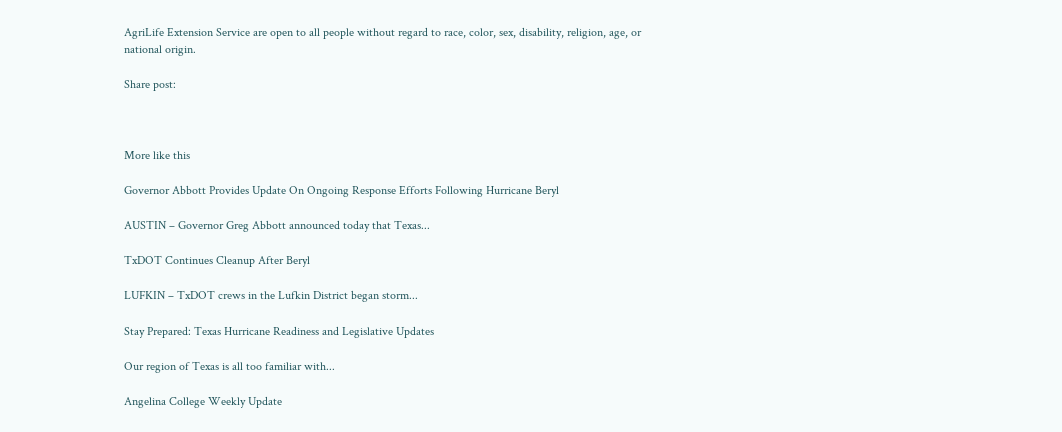AgriLife Extension Service are open to all people without regard to race, color, sex, disability, religion, age, or national origin.

Share post:



More like this

Governor Abbott Provides Update On Ongoing Response Efforts Following Hurricane Beryl

AUSTIN – Governor Greg Abbott announced today that Texas...

TxDOT Continues Cleanup After Beryl

LUFKIN – TxDOT crews in the Lufkin District began storm...

Stay Prepared: Texas Hurricane Readiness and Legislative Updates

Our region of Texas is all too familiar with...

Angelina College Weekly Update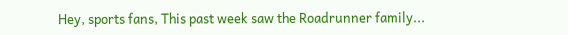Hey, sports fans, This past week saw the Roadrunner family...